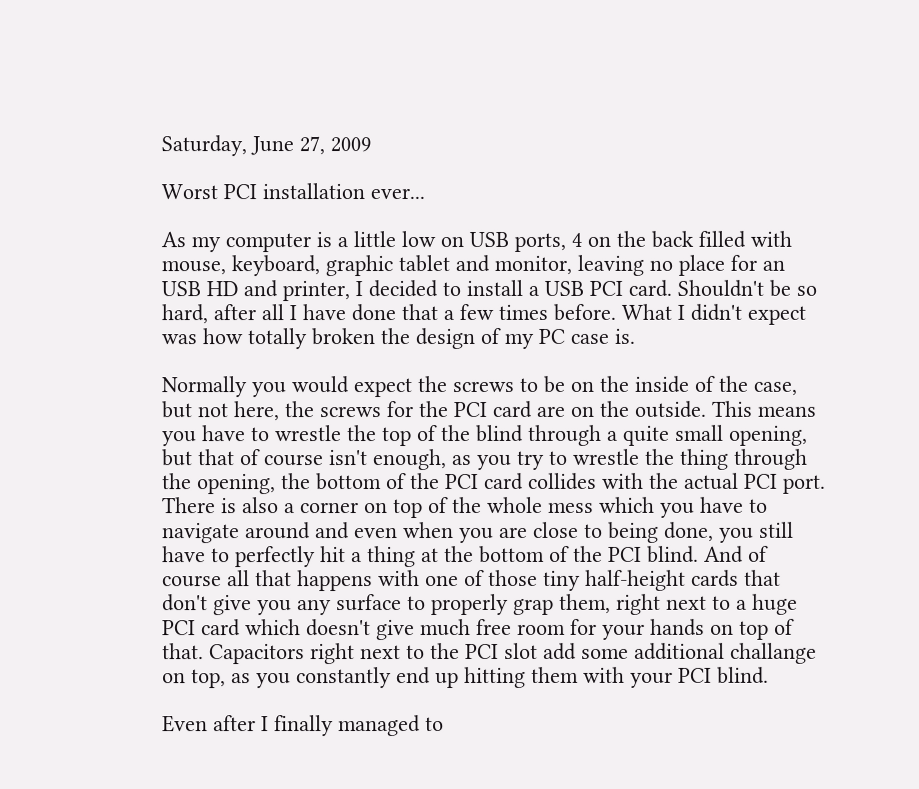Saturday, June 27, 2009

Worst PCI installation ever...

As my computer is a little low on USB ports, 4 on the back filled with mouse, keyboard, graphic tablet and monitor, leaving no place for an USB HD and printer, I decided to install a USB PCI card. Shouldn't be so hard, after all I have done that a few times before. What I didn't expect was how totally broken the design of my PC case is.

Normally you would expect the screws to be on the inside of the case, but not here, the screws for the PCI card are on the outside. This means you have to wrestle the top of the blind through a quite small opening, but that of course isn't enough, as you try to wrestle the thing through the opening, the bottom of the PCI card collides with the actual PCI port. There is also a corner on top of the whole mess which you have to navigate around and even when you are close to being done, you still have to perfectly hit a thing at the bottom of the PCI blind. And of course all that happens with one of those tiny half-height cards that don't give you any surface to properly grap them, right next to a huge PCI card which doesn't give much free room for your hands on top of that. Capacitors right next to the PCI slot add some additional challange on top, as you constantly end up hitting them with your PCI blind.

Even after I finally managed to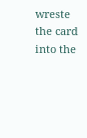wreste the card into the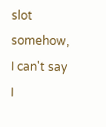slot somehow, I can't say I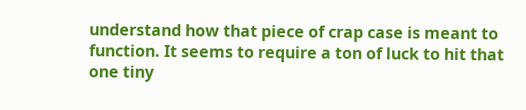understand how that piece of crap case is meant to function. It seems to require a ton of luck to hit that one tiny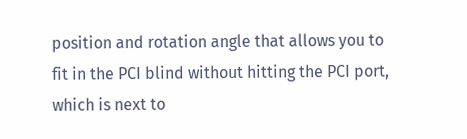position and rotation angle that allows you to fit in the PCI blind without hitting the PCI port, which is next to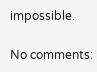impossible.

No comments: